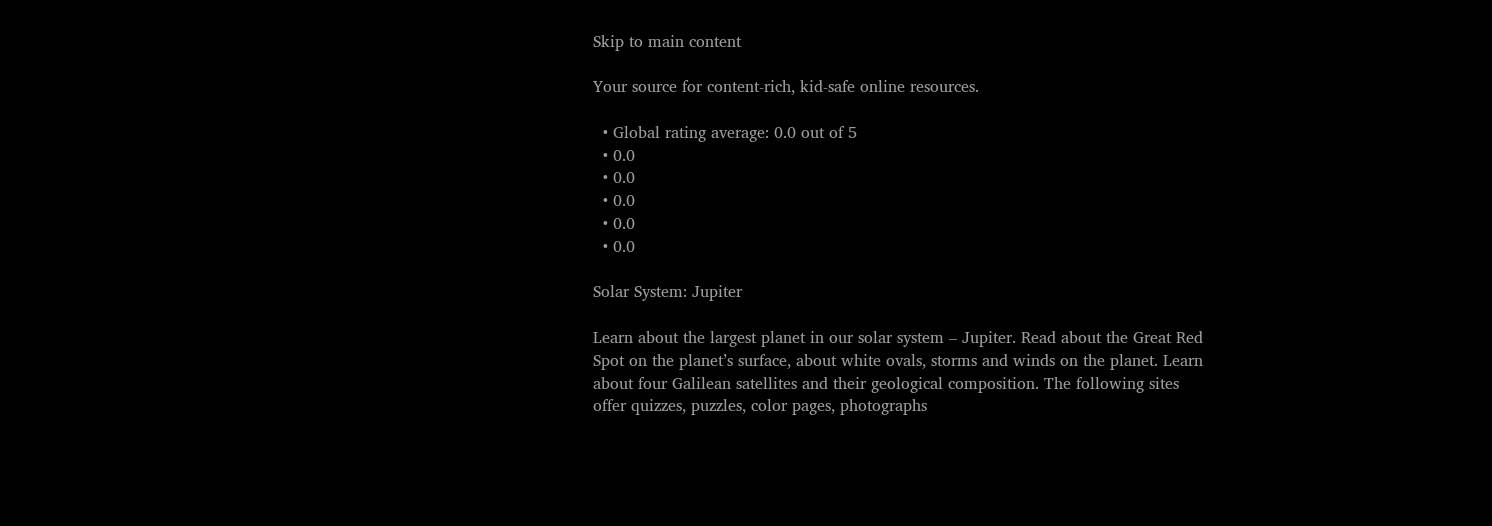Skip to main content

Your source for content-rich, kid-safe online resources.

  • Global rating average: 0.0 out of 5
  • 0.0
  • 0.0
  • 0.0
  • 0.0
  • 0.0

Solar System: Jupiter

Learn about the largest planet in our solar system – Jupiter. Read about the Great Red Spot on the planet’s surface, about white ovals, storms and winds on the planet. Learn about four Galilean satellites and their geological composition. The following sites offer quizzes, puzzles, color pages, photographs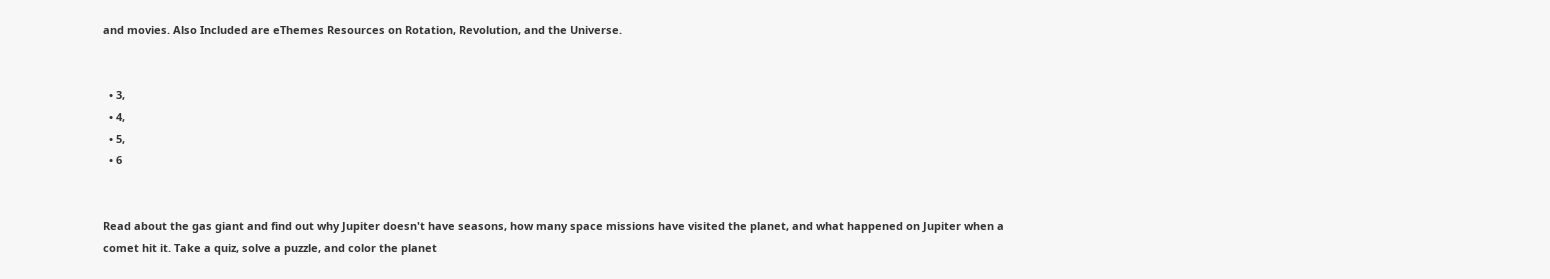and movies. Also Included are eThemes Resources on Rotation, Revolution, and the Universe.


  • 3,
  • 4,
  • 5,
  • 6


Read about the gas giant and find out why Jupiter doesn't have seasons, how many space missions have visited the planet, and what happened on Jupiter when a comet hit it. Take a quiz, solve a puzzle, and color the planet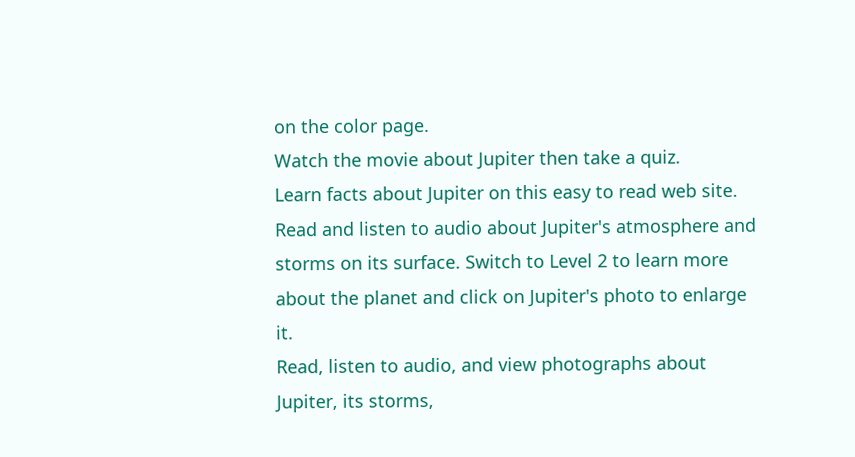on the color page.
Watch the movie about Jupiter then take a quiz.
Learn facts about Jupiter on this easy to read web site.
Read and listen to audio about Jupiter's atmosphere and storms on its surface. Switch to Level 2 to learn more about the planet and click on Jupiter's photo to enlarge it.
Read, listen to audio, and view photographs about Jupiter, its storms,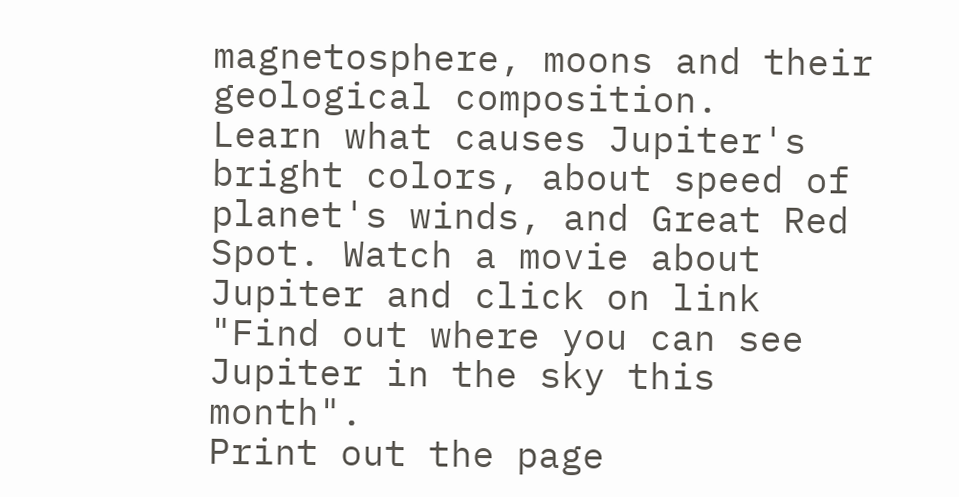magnetosphere, moons and their geological composition.
Learn what causes Jupiter's bright colors, about speed of planet's winds, and Great Red Spot. Watch a movie about Jupiter and click on link "Find out where you can see Jupiter in the sky this month".
Print out the page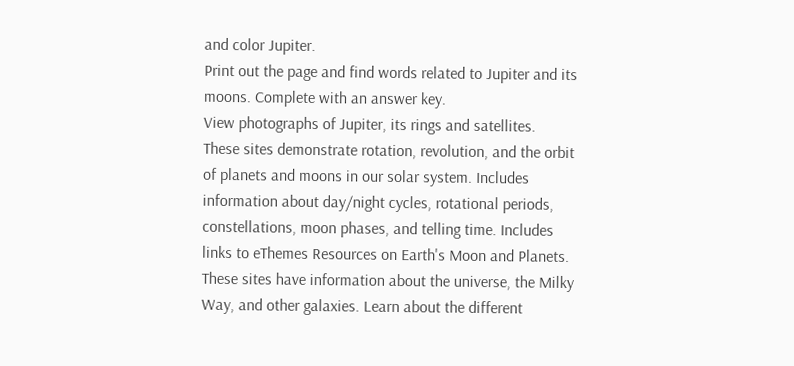and color Jupiter.
Print out the page and find words related to Jupiter and its moons. Complete with an answer key.
View photographs of Jupiter, its rings and satellites.
These sites demonstrate rotation, revolution, and the orbit of planets and moons in our solar system. Includes information about day/night cycles, rotational periods, constellations, moon phases, and telling time. Includes links to eThemes Resources on Earth's Moon and Planets.
These sites have information about the universe, the Milky Way, and other galaxies. Learn about the different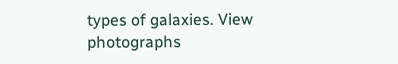types of galaxies. View photographs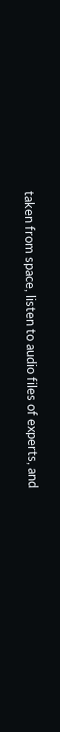taken from space, listen to audio files of experts, and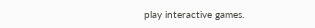play interactive games.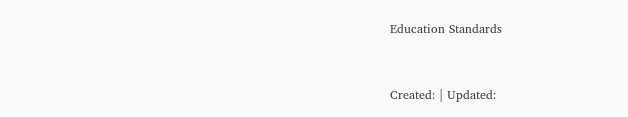Education Standards


Created: | Updated: